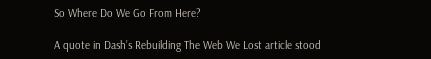So Where Do We Go From Here?

A quote in Dash’s Rebuilding The Web We Lost article stood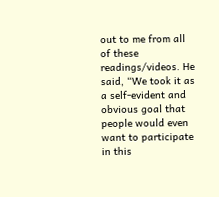out to me from all of these readings/videos. He said, “We took it as a self-evident and obvious goal that people would even want to participate in this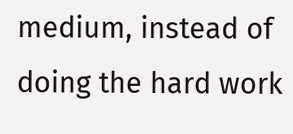medium, instead of doing the hard work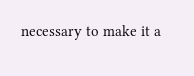necessary to make it a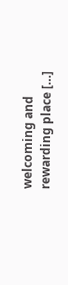welcoming and rewarding place […]